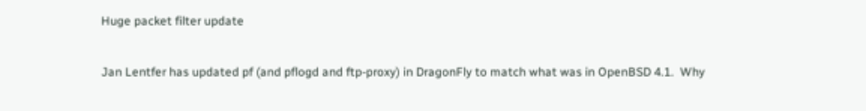Huge packet filter update

Jan Lentfer has updated pf (and pflogd and ftp-proxy) in DragonFly to match what was in OpenBSD 4.1.  Why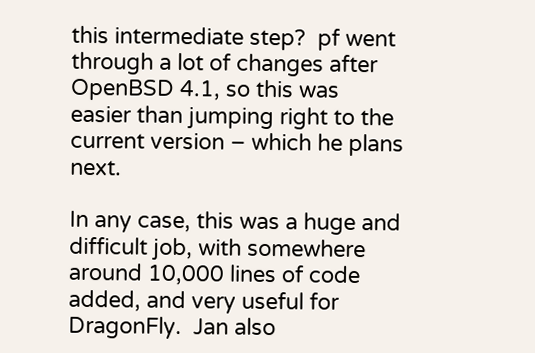this intermediate step?  pf went through a lot of changes after OpenBSD 4.1, so this was easier than jumping right to the current version – which he plans next.

In any case, this was a huge and difficult job, with somewhere around 10,000 lines of code added, and very useful for DragonFly.  Jan also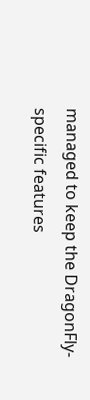managed to keep the DragonFly-specific features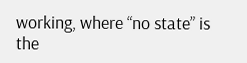working, where “no state” is the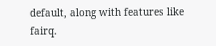default, along with features like fairq.